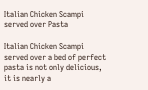Italian Chicken Scampi served over Pasta

Italian Chicken Scampi served over a bed of perfect pasta is not only delicious, it is nearly a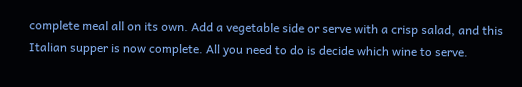complete meal all on its own. Add a vegetable side or serve with a crisp salad, and this Italian supper is now complete. All you need to do is decide which wine to serve.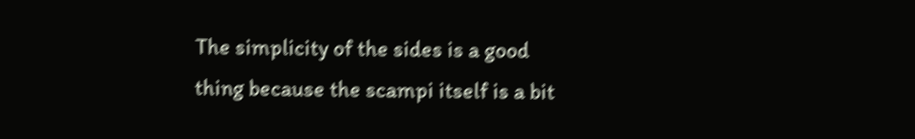The simplicity of the sides is a good thing because the scampi itself is a bit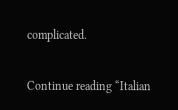complicated.

Continue reading “Italian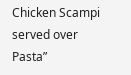Chicken Scampi served over Pasta”